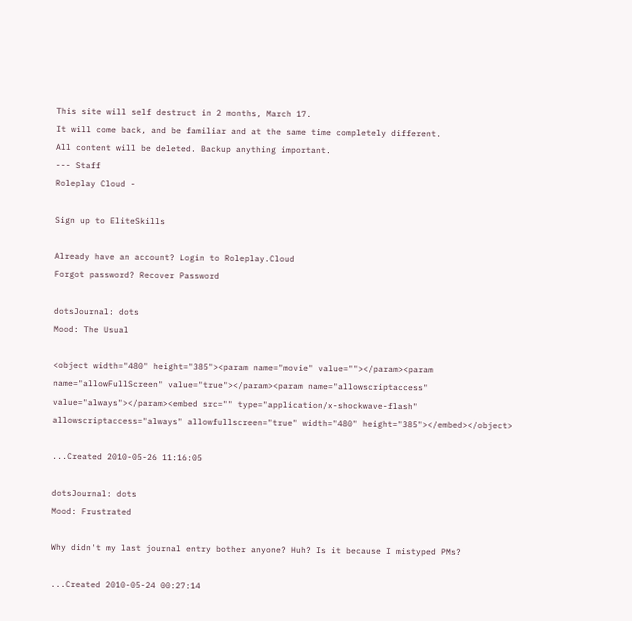This site will self destruct in 2 months, March 17.
It will come back, and be familiar and at the same time completely different.
All content will be deleted. Backup anything important.
--- Staff
Roleplay Cloud -

Sign up to EliteSkills

Already have an account? Login to Roleplay.Cloud
Forgot password? Recover Password

dotsJournal: dots
Mood: The Usual

<object width="480" height="385"><param name="movie" value=""></param><param name="allowFullScreen" value="true"></param><param name="allowscriptaccess" value="always"></param><embed src="" type="application/x-shockwave-flash" allowscriptaccess="always" allowfullscreen="true" width="480" height="385"></embed></object>

...Created 2010-05-26 11:16:05

dotsJournal: dots
Mood: Frustrated

Why didn't my last journal entry bother anyone? Huh? Is it because I mistyped PMs?

...Created 2010-05-24 00:27:14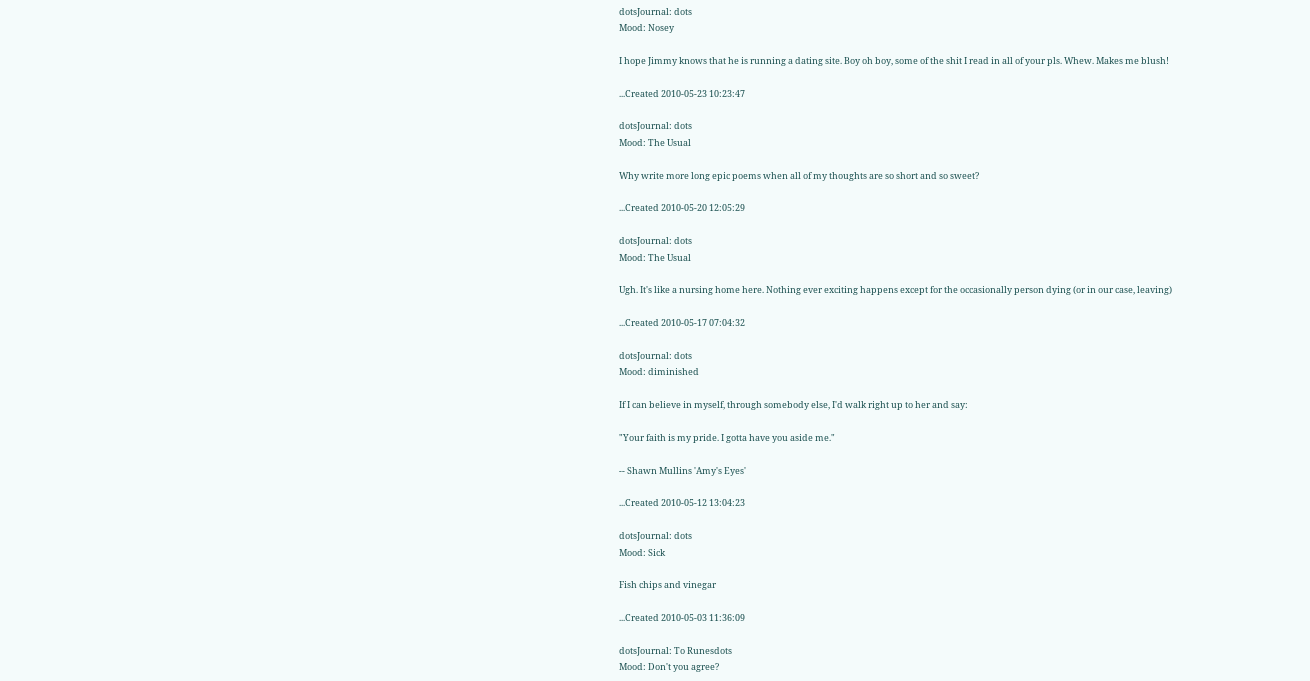dotsJournal: dots
Mood: Nosey

I hope Jimmy knows that he is running a dating site. Boy oh boy, some of the shit I read in all of your pls. Whew. Makes me blush!

...Created 2010-05-23 10:23:47

dotsJournal: dots
Mood: The Usual

Why write more long epic poems when all of my thoughts are so short and so sweet?

...Created 2010-05-20 12:05:29

dotsJournal: dots
Mood: The Usual

Ugh. It's like a nursing home here. Nothing ever exciting happens except for the occasionally person dying (or in our case, leaving)

...Created 2010-05-17 07:04:32

dotsJournal: dots
Mood: diminished

If I can believe in myself, through somebody else, I'd walk right up to her and say:

"Your faith is my pride. I gotta have you aside me."

-- Shawn Mullins 'Amy's Eyes'

...Created 2010-05-12 13:04:23

dotsJournal: dots
Mood: Sick

Fish chips and vinegar

...Created 2010-05-03 11:36:09

dotsJournal: To Runesdots
Mood: Don't you agree?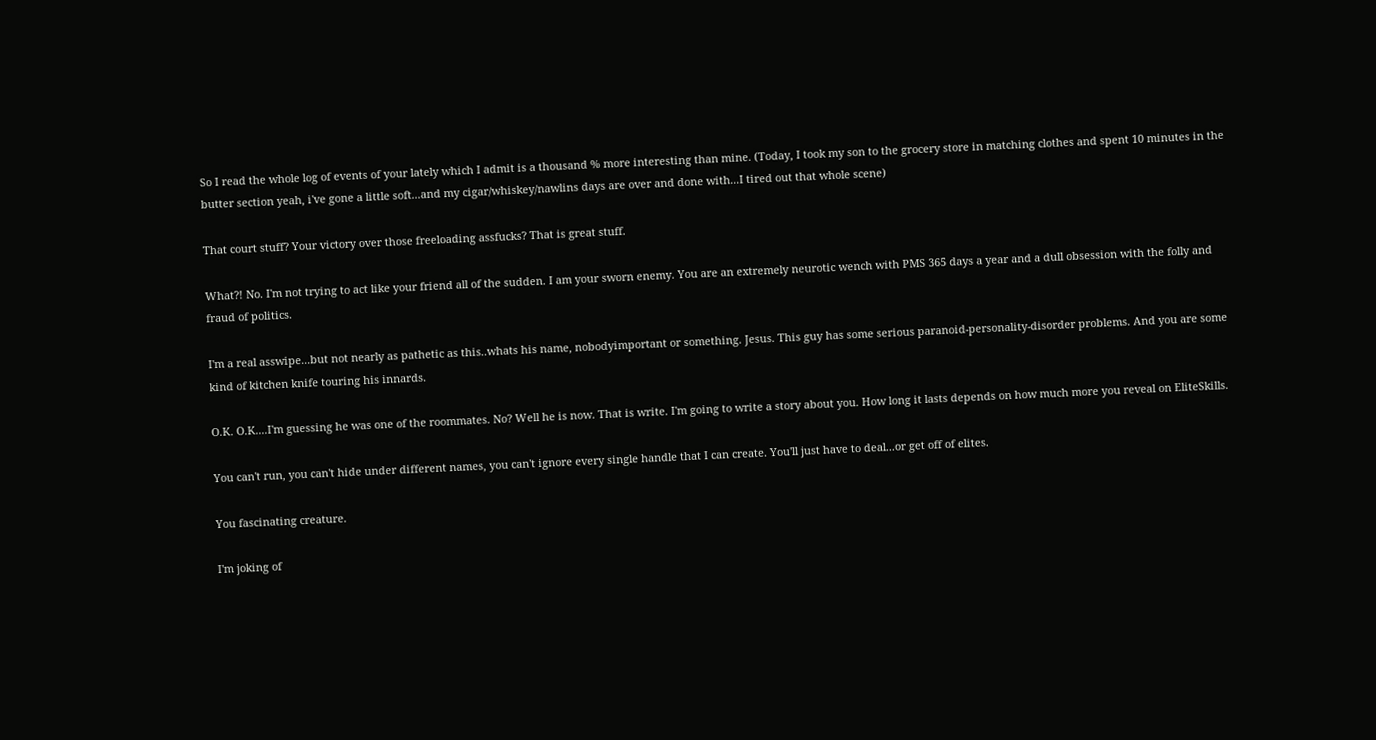So I read the whole log of events of your lately which I admit is a thousand % more interesting than mine. (Today, I took my son to the grocery store in matching clothes and spent 10 minutes in the butter section yeah, i've gone a little soft...and my cigar/whiskey/nawlins days are over and done with...I tired out that whole scene)

That court stuff? Your victory over those freeloading assfucks? That is great stuff.

What?! No. I'm not trying to act like your friend all of the sudden. I am your sworn enemy. You are an extremely neurotic wench with PMS 365 days a year and a dull obsession with the folly and fraud of politics.

I'm a real asswipe...but not nearly as pathetic as this..whats his name, nobodyimportant or something. Jesus. This guy has some serious paranoid-personality-disorder problems. And you are some kind of kitchen knife touring his innards.

O.K. O.K....I'm guessing he was one of the roommates. No? Well he is now. That is write. I'm going to write a story about you. How long it lasts depends on how much more you reveal on EliteSkills.

You can't run, you can't hide under different names, you can't ignore every single handle that I can create. You'll just have to deal...or get off of elites.

You fascinating creature.

I'm joking of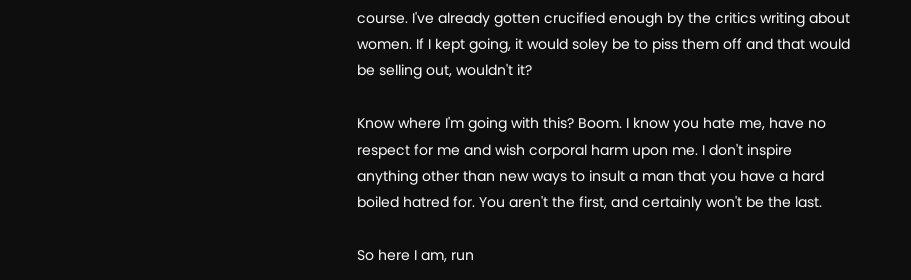course. I've already gotten crucified enough by the critics writing about women. If I kept going, it would soley be to piss them off and that would be selling out, wouldn't it?

Know where I'm going with this? Boom. I know you hate me, have no respect for me and wish corporal harm upon me. I don't inspire anything other than new ways to insult a man that you have a hard boiled hatred for. You aren't the first, and certainly won't be the last.

So here I am, run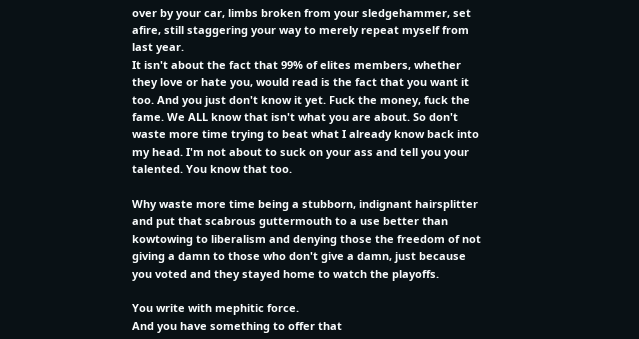over by your car, limbs broken from your sledgehammer, set afire, still staggering your way to merely repeat myself from last year.
It isn't about the fact that 99% of elites members, whether they love or hate you, would read is the fact that you want it too. And you just don't know it yet. Fuck the money, fuck the fame. We ALL know that isn't what you are about. So don't waste more time trying to beat what I already know back into my head. I'm not about to suck on your ass and tell you your talented. You know that too.

Why waste more time being a stubborn, indignant hairsplitter and put that scabrous guttermouth to a use better than kowtowing to liberalism and denying those the freedom of not giving a damn to those who don't give a damn, just because you voted and they stayed home to watch the playoffs.

You write with mephitic force.
And you have something to offer that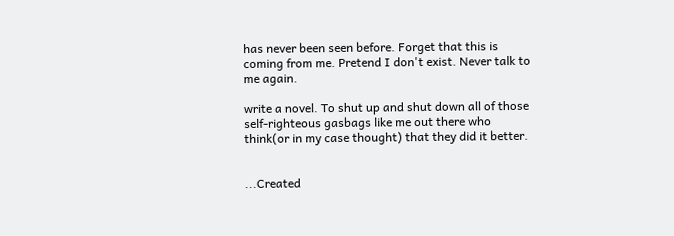has never been seen before. Forget that this is coming from me. Pretend I don't exist. Never talk to me again.

write a novel. To shut up and shut down all of those self-righteous gasbags like me out there who think(or in my case thought) that they did it better.


...Created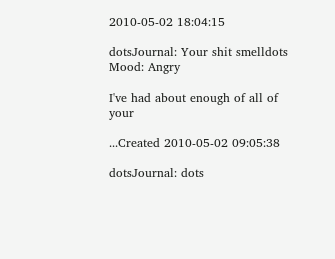2010-05-02 18:04:15

dotsJournal: Your shit smelldots
Mood: Angry

I've had about enough of all of your

...Created 2010-05-02 09:05:38

dotsJournal: dots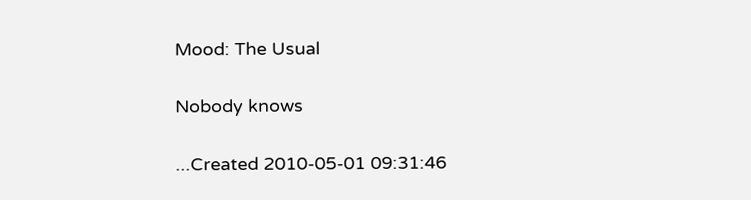Mood: The Usual

Nobody knows

...Created 2010-05-01 09:31:46